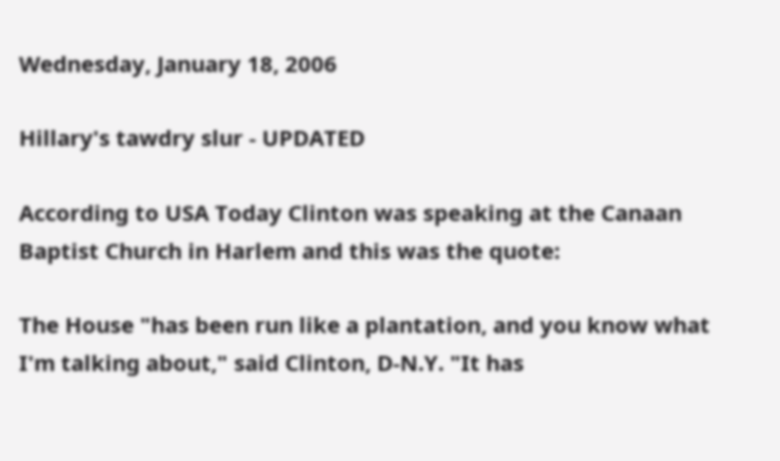Wednesday, January 18, 2006

Hillary's tawdry slur - UPDATED

According to USA Today Clinton was speaking at the Canaan Baptist Church in Harlem and this was the quote:

The House "has been run like a plantation, and you know what I'm talking about," said Clinton, D-N.Y. "It has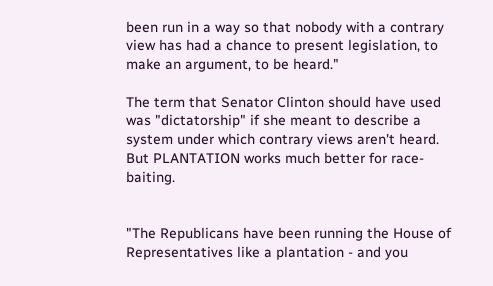been run in a way so that nobody with a contrary view has had a chance to present legislation, to make an argument, to be heard."

The term that Senator Clinton should have used was "dictatorship" if she meant to describe a system under which contrary views aren't heard. But PLANTATION works much better for race-baiting.


"The Republicans have been running the House of Representatives like a plantation - and you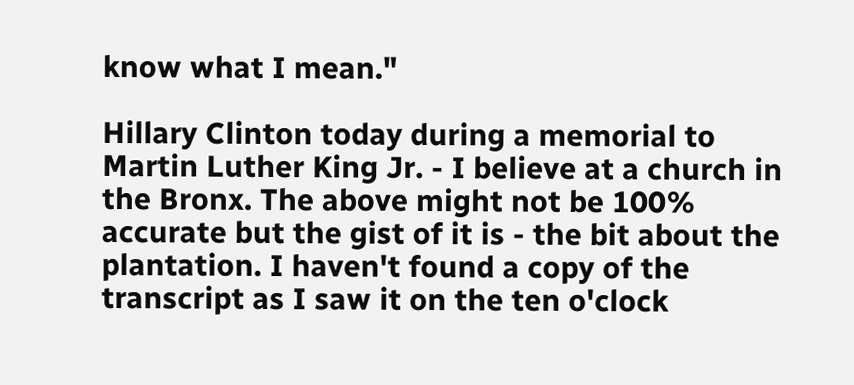know what I mean."

Hillary Clinton today during a memorial to Martin Luther King Jr. - I believe at a church in the Bronx. The above might not be 100% accurate but the gist of it is - the bit about the plantation. I haven't found a copy of the transcript as I saw it on the ten o'clock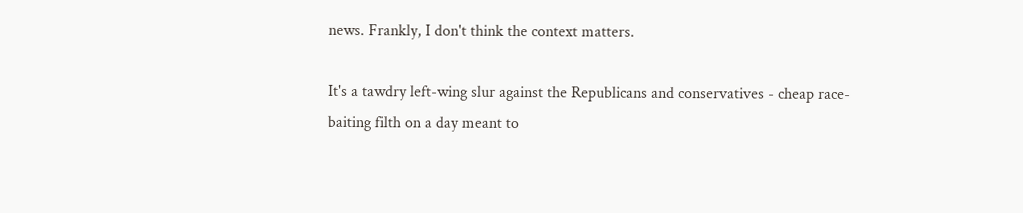news. Frankly, I don't think the context matters.

It's a tawdry left-wing slur against the Republicans and conservatives - cheap race-baiting filth on a day meant to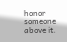honor someone above it.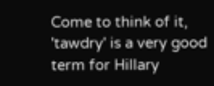Come to think of it, 'tawdry' is a very good term for Hillary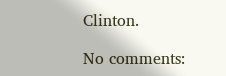Clinton.

No comments: